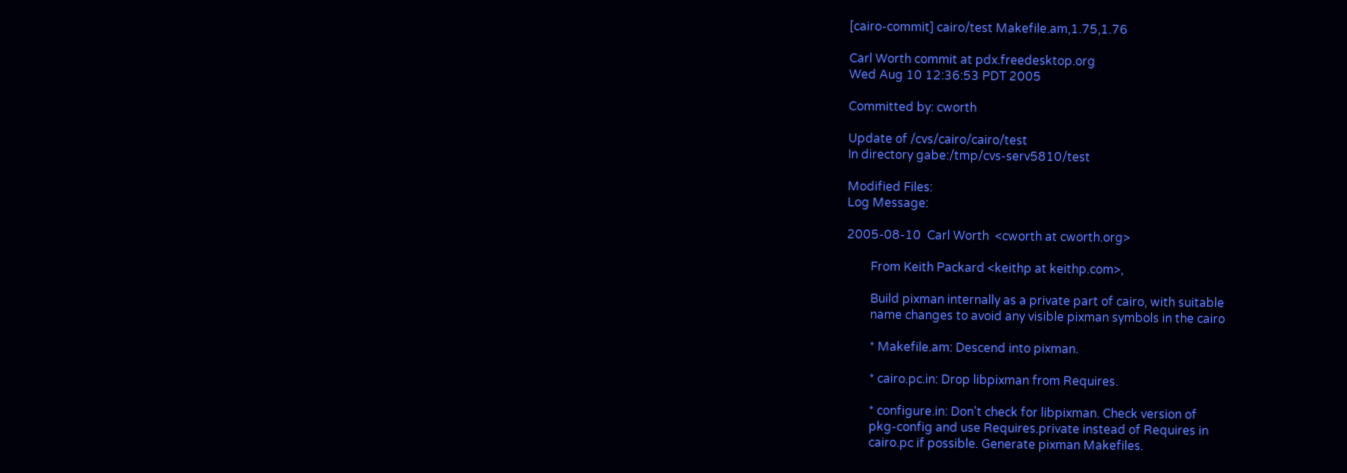[cairo-commit] cairo/test Makefile.am,1.75,1.76

Carl Worth commit at pdx.freedesktop.org
Wed Aug 10 12:36:53 PDT 2005

Committed by: cworth

Update of /cvs/cairo/cairo/test
In directory gabe:/tmp/cvs-serv5810/test

Modified Files:
Log Message:

2005-08-10  Carl Worth  <cworth at cworth.org>

        From Keith Packard <keithp at keithp.com>,

        Build pixman internally as a private part of cairo, with suitable
        name changes to avoid any visible pixman symbols in the cairo

        * Makefile.am: Descend into pixman.

        * cairo.pc.in: Drop libpixman from Requires.

        * configure.in: Don't check for libpixman. Check version of
        pkg-config and use Requires.private instead of Requires in
        cairo.pc if possible. Generate pixman Makefiles.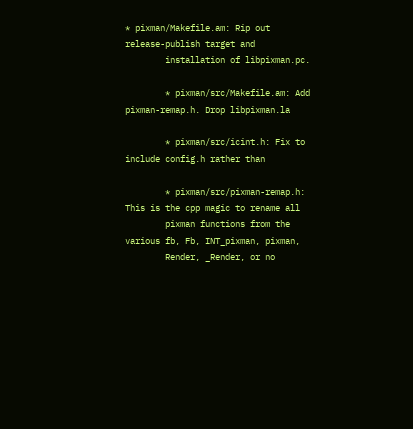* pixman/Makefile.am: Rip out release-publish target and
        installation of libpixman.pc.

        * pixman/src/Makefile.am: Add pixman-remap.h. Drop libpixman.la

        * pixman/src/icint.h: Fix to include config.h rather than

        * pixman/src/pixman-remap.h: This is the cpp magic to rename all
        pixman functions from the various fb, Fb, INT_pixman, pixman,
        Render, _Render, or no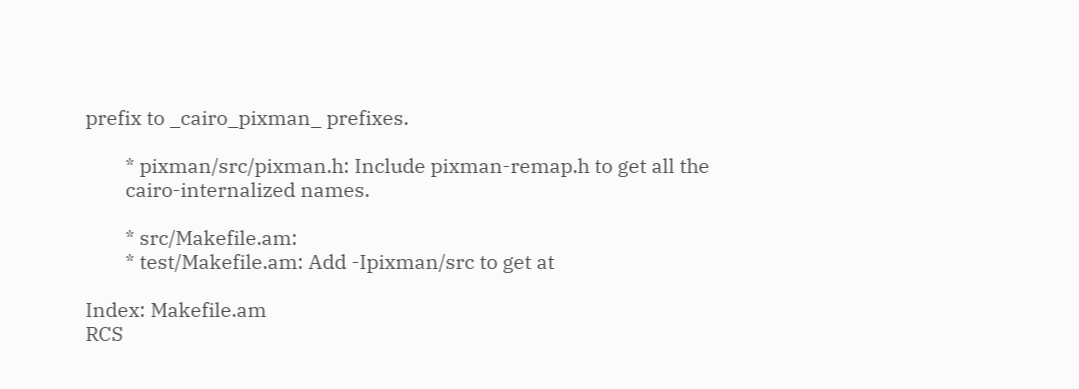prefix to _cairo_pixman_ prefixes.

        * pixman/src/pixman.h: Include pixman-remap.h to get all the
        cairo-internalized names.

        * src/Makefile.am:
        * test/Makefile.am: Add -Ipixman/src to get at

Index: Makefile.am
RCS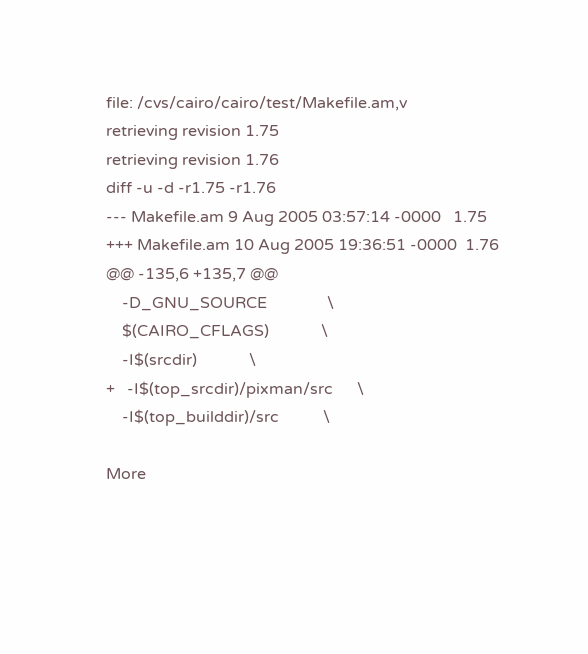file: /cvs/cairo/cairo/test/Makefile.am,v
retrieving revision 1.75
retrieving revision 1.76
diff -u -d -r1.75 -r1.76
--- Makefile.am 9 Aug 2005 03:57:14 -0000   1.75
+++ Makefile.am 10 Aug 2005 19:36:51 -0000  1.76
@@ -135,6 +135,7 @@
    -D_GNU_SOURCE               \
    $(CAIRO_CFLAGS)             \
    -I$(srcdir)             \
+   -I$(top_srcdir)/pixman/src      \
    -I$(top_builddir)/src           \

More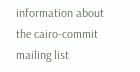information about the cairo-commit mailing list